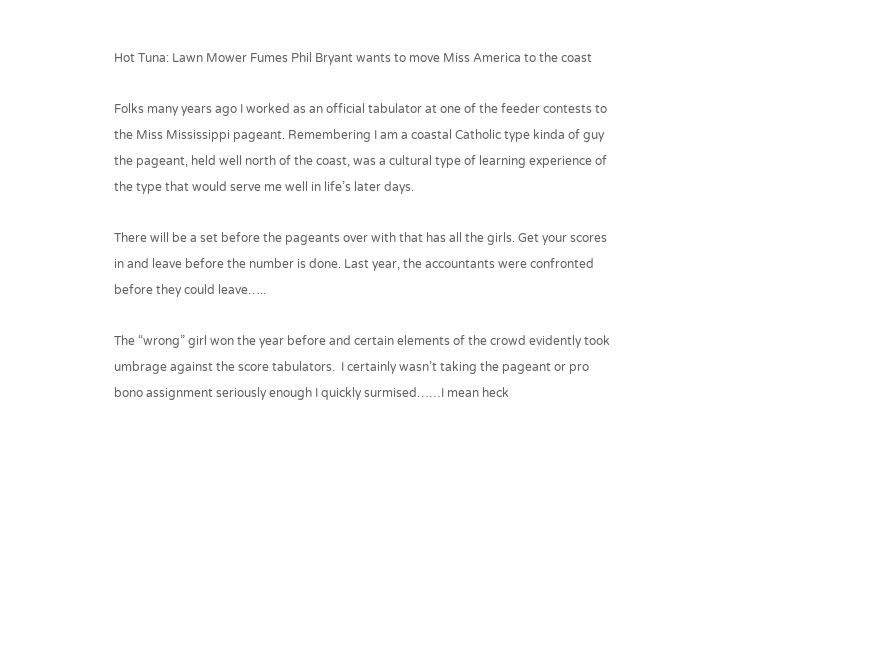Hot Tuna: Lawn Mower Fumes Phil Bryant wants to move Miss America to the coast

Folks many years ago I worked as an official tabulator at one of the feeder contests to the Miss Mississippi pageant. Remembering I am a coastal Catholic type kinda of guy the pageant, held well north of the coast, was a cultural type of learning experience of the type that would serve me well in life’s later days.

There will be a set before the pageants over with that has all the girls. Get your scores in and leave before the number is done. Last year, the accountants were confronted before they could leave…..

The “wrong” girl won the year before and certain elements of the crowd evidently took umbrage against the score tabulators.  I certainly wasn’t taking the pageant or pro bono assignment seriously enough I quickly surmised……I mean heck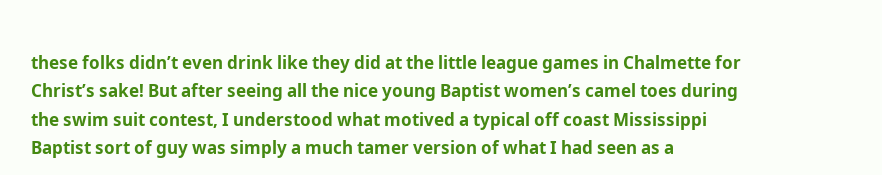these folks didn’t even drink like they did at the little league games in Chalmette for Christ’s sake! But after seeing all the nice young Baptist women’s camel toes during the swim suit contest, I understood what motived a typical off coast Mississippi Baptist sort of guy was simply a much tamer version of what I had seen as a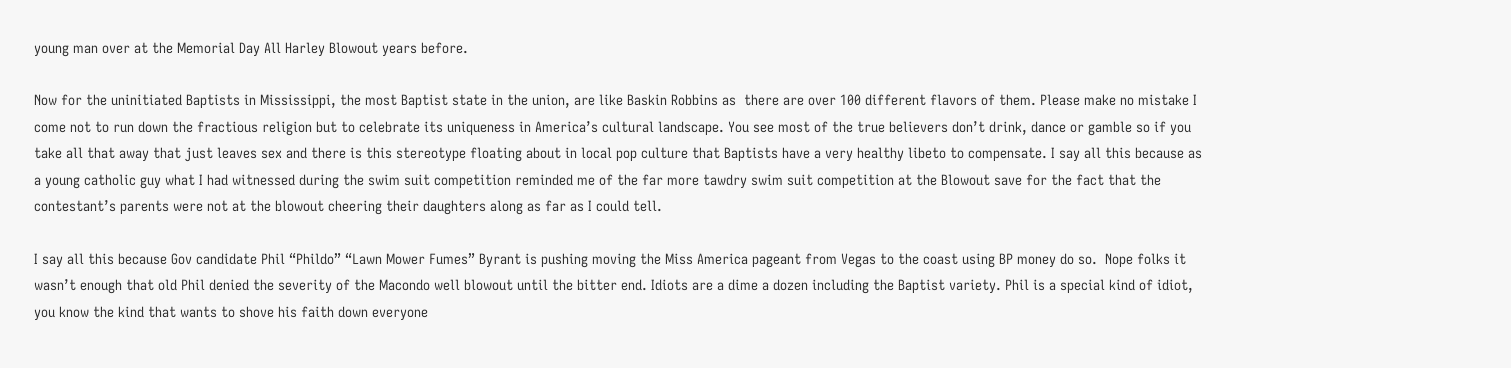young man over at the Memorial Day All Harley Blowout years before.

Now for the uninitiated Baptists in Mississippi, the most Baptist state in the union, are like Baskin Robbins as  there are over 100 different flavors of them. Please make no mistake I come not to run down the fractious religion but to celebrate its uniqueness in America’s cultural landscape. You see most of the true believers don’t drink, dance or gamble so if you take all that away that just leaves sex and there is this stereotype floating about in local pop culture that Baptists have a very healthy libeto to compensate. I say all this because as a young catholic guy what I had witnessed during the swim suit competition reminded me of the far more tawdry swim suit competition at the Blowout save for the fact that the contestant’s parents were not at the blowout cheering their daughters along as far as I could tell.

I say all this because Gov candidate Phil “Phildo” “Lawn Mower Fumes” Byrant is pushing moving the Miss America pageant from Vegas to the coast using BP money do so.  Nope folks it wasn’t enough that old Phil denied the severity of the Macondo well blowout until the bitter end. Idiots are a dime a dozen including the Baptist variety. Phil is a special kind of idiot, you know the kind that wants to shove his faith down everyone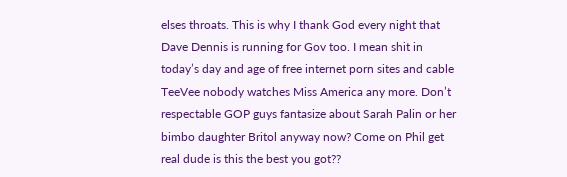elses throats. This is why I thank God every night that Dave Dennis is running for Gov too. I mean shit in today’s day and age of free internet porn sites and cable TeeVee nobody watches Miss America any more. Don’t respectable GOP guys fantasize about Sarah Palin or her bimbo daughter Britol anyway now? Come on Phil get real dude is this the best you got??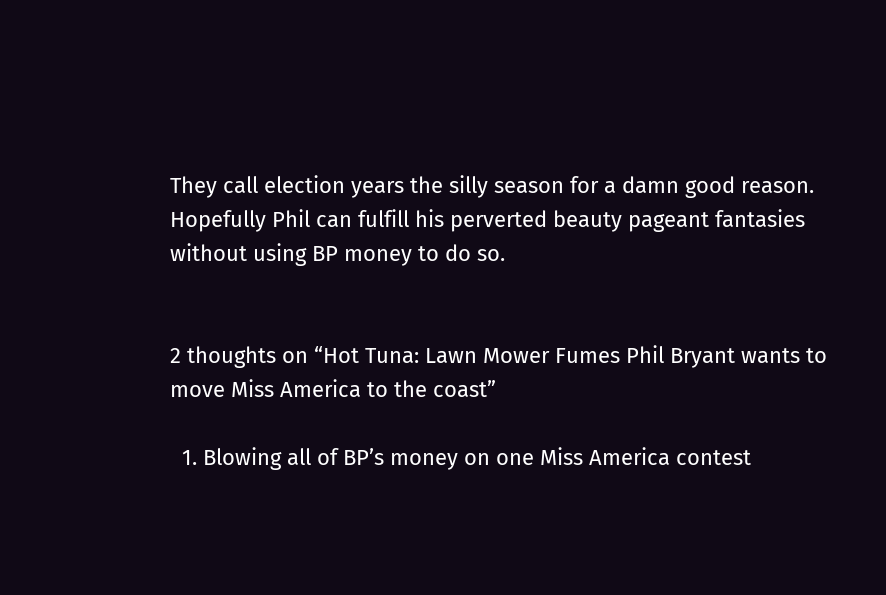They call election years the silly season for a damn good reason. Hopefully Phil can fulfill his perverted beauty pageant fantasies without using BP money to do so.


2 thoughts on “Hot Tuna: Lawn Mower Fumes Phil Bryant wants to move Miss America to the coast”

  1. Blowing all of BP’s money on one Miss America contest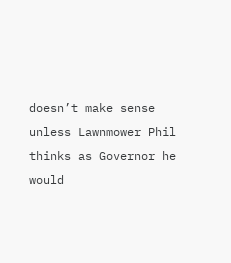doesn’t make sense unless Lawnmower Phil thinks as Governor he would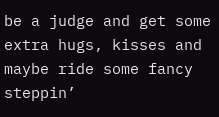be a judge and get some extra hugs, kisses and maybe ride some fancy steppin’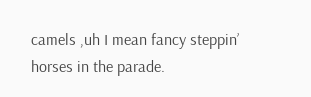camels ,uh I mean fancy steppin’ horses in the parade.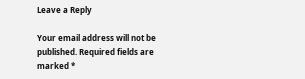Leave a Reply

Your email address will not be published. Required fields are marked *